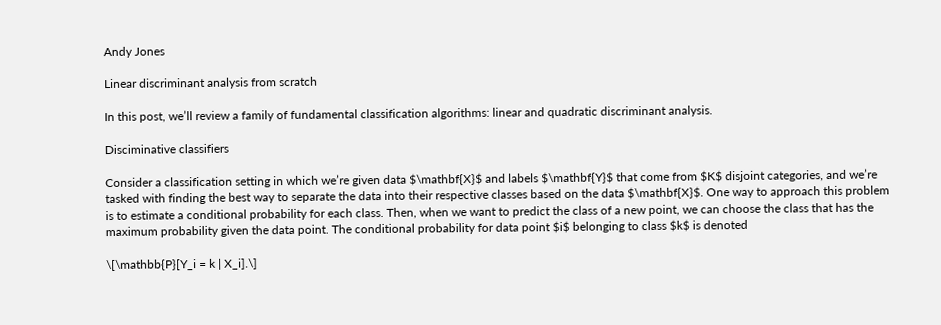Andy Jones

Linear discriminant analysis from scratch

In this post, we’ll review a family of fundamental classification algorithms: linear and quadratic discriminant analysis.

Disciminative classifiers

Consider a classification setting in which we’re given data $\mathbf{X}$ and labels $\mathbf{Y}$ that come from $K$ disjoint categories, and we’re tasked with finding the best way to separate the data into their respective classes based on the data $\mathbf{X}$. One way to approach this problem is to estimate a conditional probability for each class. Then, when we want to predict the class of a new point, we can choose the class that has the maximum probability given the data point. The conditional probability for data point $i$ belonging to class $k$ is denoted

\[\mathbb{P}[Y_i = k | X_i].\]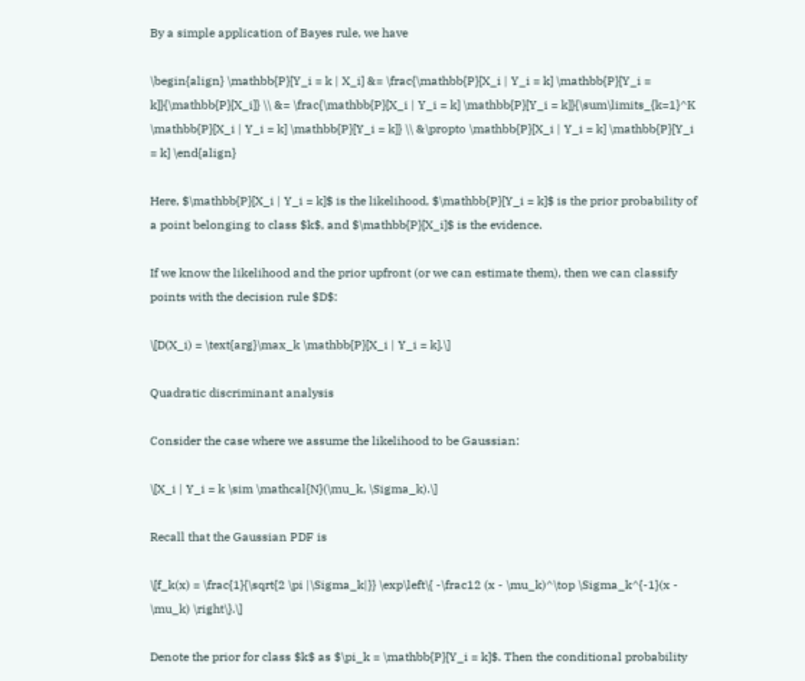By a simple application of Bayes rule, we have

\begin{align} \mathbb{P}[Y_i = k | X_i] &= \frac{\mathbb{P}[X_i | Y_i = k] \mathbb{P}[Y_i = k]}{\mathbb{P}[X_i]} \\ &= \frac{\mathbb{P}[X_i | Y_i = k] \mathbb{P}[Y_i = k]}{\sum\limits_{k=1}^K \mathbb{P}[X_i | Y_i = k] \mathbb{P}[Y_i = k]} \\ &\propto \mathbb{P}[X_i | Y_i = k] \mathbb{P}[Y_i = k] \end{align}

Here, $\mathbb{P}[X_i | Y_i = k]$ is the likelihood, $\mathbb{P}[Y_i = k]$ is the prior probability of a point belonging to class $k$, and $\mathbb{P}[X_i]$ is the evidence.

If we know the likelihood and the prior upfront (or we can estimate them), then we can classify points with the decision rule $D$:

\[D(X_i) = \text{arg}\max_k \mathbb{P}[X_i | Y_i = k].\]

Quadratic discriminant analysis

Consider the case where we assume the likelihood to be Gaussian:

\[X_i | Y_i = k \sim \mathcal{N}(\mu_k, \Sigma_k).\]

Recall that the Gaussian PDF is

\[f_k(x) = \frac{1}{\sqrt{2 \pi |\Sigma_k|}} \exp\left\{ -\frac12 (x - \mu_k)^\top \Sigma_k^{-1}(x - \mu_k) \right\}.\]

Denote the prior for class $k$ as $\pi_k = \mathbb{P}[Y_i = k]$. Then the conditional probability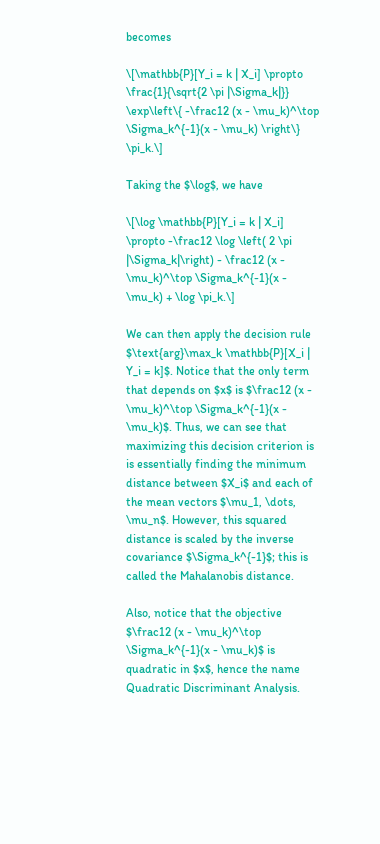becomes

\[\mathbb{P}[Y_i = k | X_i] \propto \frac{1}{\sqrt{2 \pi |\Sigma_k|}} \exp\left\{ -\frac12 (x - \mu_k)^\top \Sigma_k^{-1}(x - \mu_k) \right\} \pi_k.\]

Taking the $\log$, we have

\[\log \mathbb{P}[Y_i = k | X_i] \propto -\frac12 \log \left( 2 \pi |\Sigma_k|\right) - \frac12 (x - \mu_k)^\top \Sigma_k^{-1}(x - \mu_k) + \log \pi_k.\]

We can then apply the decision rule $\text{arg}\max_k \mathbb{P}[X_i | Y_i = k]$. Notice that the only term that depends on $x$ is $\frac12 (x - \mu_k)^\top \Sigma_k^{-1}(x - \mu_k)$. Thus, we can see that maximizing this decision criterion is is essentially finding the minimum distance between $X_i$ and each of the mean vectors $\mu_1, \dots, \mu_n$. However, this squared distance is scaled by the inverse covariance $\Sigma_k^{-1}$; this is called the Mahalanobis distance.

Also, notice that the objective $\frac12 (x - \mu_k)^\top \Sigma_k^{-1}(x - \mu_k)$ is quadratic in $x$, hence the name Quadratic Discriminant Analysis.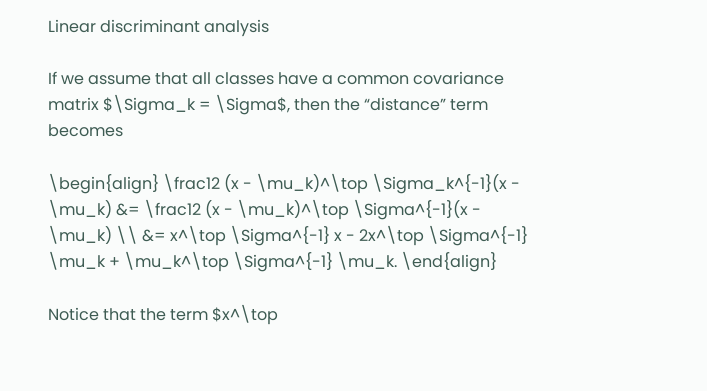Linear discriminant analysis

If we assume that all classes have a common covariance matrix $\Sigma_k = \Sigma$, then the “distance” term becomes

\begin{align} \frac12 (x - \mu_k)^\top \Sigma_k^{-1}(x - \mu_k) &= \frac12 (x - \mu_k)^\top \Sigma^{-1}(x - \mu_k) \\ &= x^\top \Sigma^{-1} x - 2x^\top \Sigma^{-1} \mu_k + \mu_k^\top \Sigma^{-1} \mu_k. \end{align}

Notice that the term $x^\top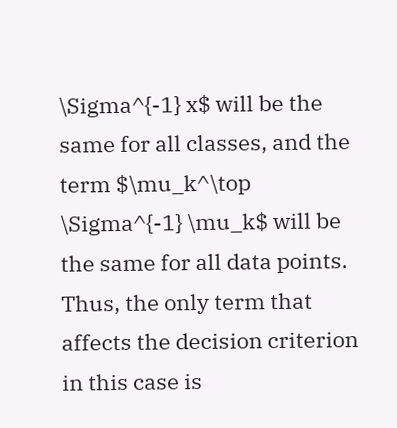\Sigma^{-1} x$ will be the same for all classes, and the term $\mu_k^\top \Sigma^{-1} \mu_k$ will be the same for all data points. Thus, the only term that affects the decision criterion in this case is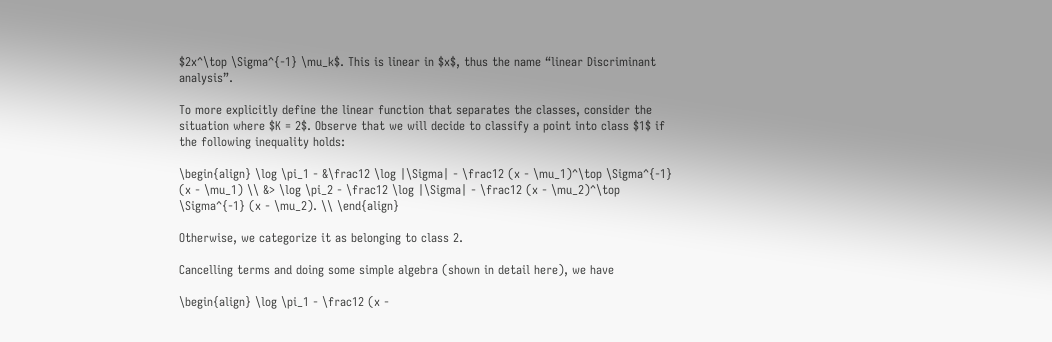$2x^\top \Sigma^{-1} \mu_k$. This is linear in $x$, thus the name “linear Discriminant analysis”.

To more explicitly define the linear function that separates the classes, consider the situation where $K = 2$. Observe that we will decide to classify a point into class $1$ if the following inequality holds:

\begin{align} \log \pi_1 - &\frac12 \log |\Sigma| - \frac12 (x - \mu_1)^\top \Sigma^{-1} (x - \mu_1) \\ &> \log \pi_2 - \frac12 \log |\Sigma| - \frac12 (x - \mu_2)^\top \Sigma^{-1} (x - \mu_2). \\ \end{align}

Otherwise, we categorize it as belonging to class 2.

Cancelling terms and doing some simple algebra (shown in detail here), we have

\begin{align} \log \pi_1 - \frac12 (x -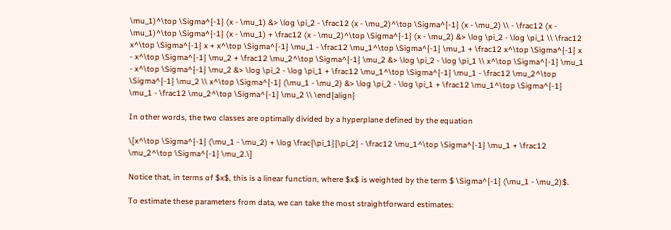\mu_1)^\top \Sigma^{-1} (x - \mu_1) &> \log \pi_2 - \frac12 (x - \mu_2)^\top \Sigma^{-1} (x - \mu_2) \\ - \frac12 (x - \mu_1)^\top \Sigma^{-1} (x - \mu_1) + \frac12 (x - \mu_2)^\top \Sigma^{-1} (x - \mu_2) &> \log \pi_2 - \log \pi_1 \\ \frac12 x^\top \Sigma^{-1} x + x^\top \Sigma^{-1} \mu_1 - \frac12 \mu_1^\top \Sigma^{-1} \mu_1 + \frac12 x^\top \Sigma^{-1} x - x^\top \Sigma^{-1} \mu_2 + \frac12 \mu_2^\top \Sigma^{-1} \mu_2 &> \log \pi_2 - \log \pi_1 \\ x^\top \Sigma^{-1} \mu_1 - x^\top \Sigma^{-1} \mu_2 &> \log \pi_2 - \log \pi_1 + \frac12 \mu_1^\top \Sigma^{-1} \mu_1 - \frac12 \mu_2^\top \Sigma^{-1} \mu_2 \\ x^\top \Sigma^{-1} (\mu_1 - \mu_2) &> \log \pi_2 - \log \pi_1 + \frac12 \mu_1^\top \Sigma^{-1} \mu_1 - \frac12 \mu_2^\top \Sigma^{-1} \mu_2 \\ \end{align}

In other words, the two classes are optimally divided by a hyperplane defined by the equation

\[x^\top \Sigma^{-1} (\mu_1 - \mu_2) + \log \frac{\pi_1}{\pi_2} - \frac12 \mu_1^\top \Sigma^{-1} \mu_1 + \frac12 \mu_2^\top \Sigma^{-1} \mu_2.\]

Notice that, in terms of $x$, this is a linear function, where $x$ is weighted by the term $ \Sigma^{-1} (\mu_1 - \mu_2)$.

To estimate these parameters from data, we can take the most straightforward estimates: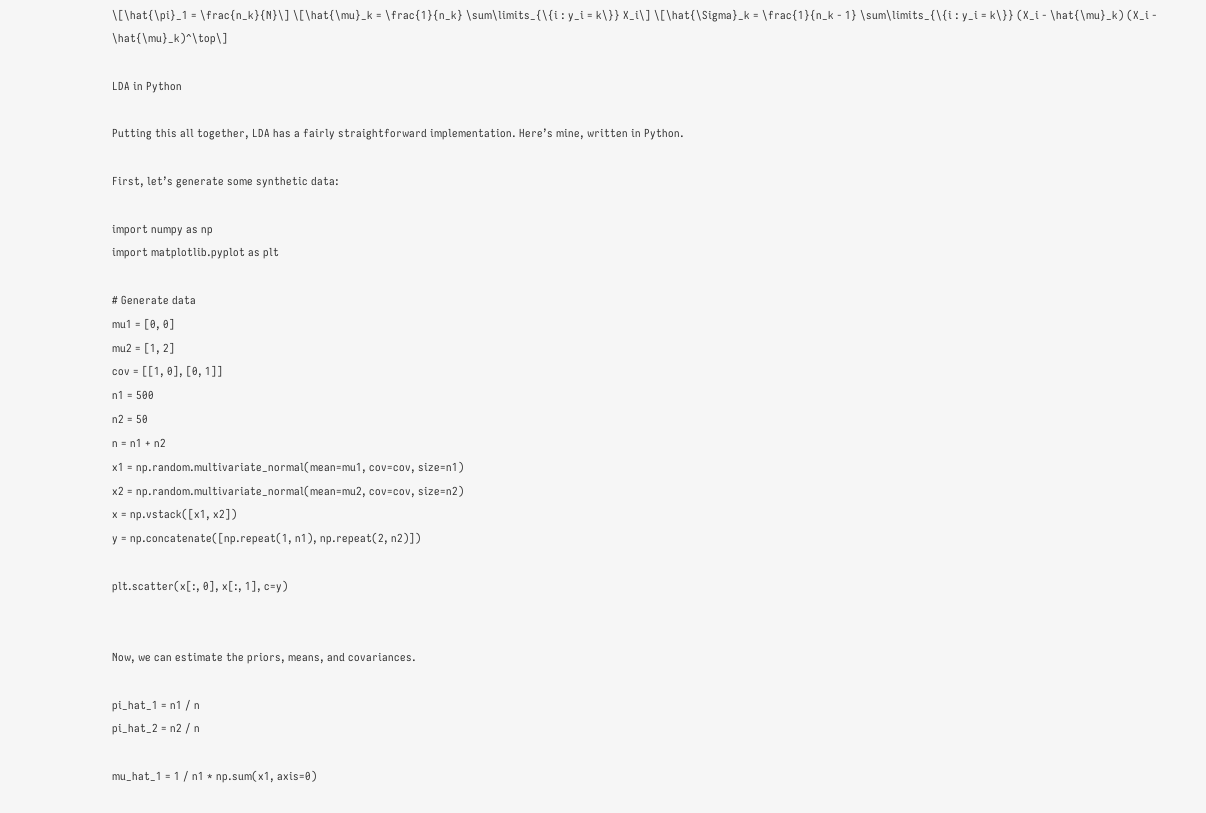\[\hat{\pi}_1 = \frac{n_k}{N}\] \[\hat{\mu}_k = \frac{1}{n_k} \sum\limits_{\{i : y_i = k\}} X_i\] \[\hat{\Sigma}_k = \frac{1}{n_k - 1} \sum\limits_{\{i : y_i = k\}} (X_i - \hat{\mu}_k) (X_i - \hat{\mu}_k)^\top\]

LDA in Python

Putting this all together, LDA has a fairly straightforward implementation. Here’s mine, written in Python.

First, let’s generate some synthetic data:

import numpy as np
import matplotlib.pyplot as plt

# Generate data
mu1 = [0, 0]
mu2 = [1, 2]
cov = [[1, 0], [0, 1]]
n1 = 500
n2 = 50
n = n1 + n2
x1 = np.random.multivariate_normal(mean=mu1, cov=cov, size=n1)
x2 = np.random.multivariate_normal(mean=mu2, cov=cov, size=n2)
x = np.vstack([x1, x2])
y = np.concatenate([np.repeat(1, n1), np.repeat(2, n2)])

plt.scatter(x[:, 0], x[:, 1], c=y)


Now, we can estimate the priors, means, and covariances.

pi_hat_1 = n1 / n
pi_hat_2 = n2 / n

mu_hat_1 = 1 / n1 * np.sum(x1, axis=0)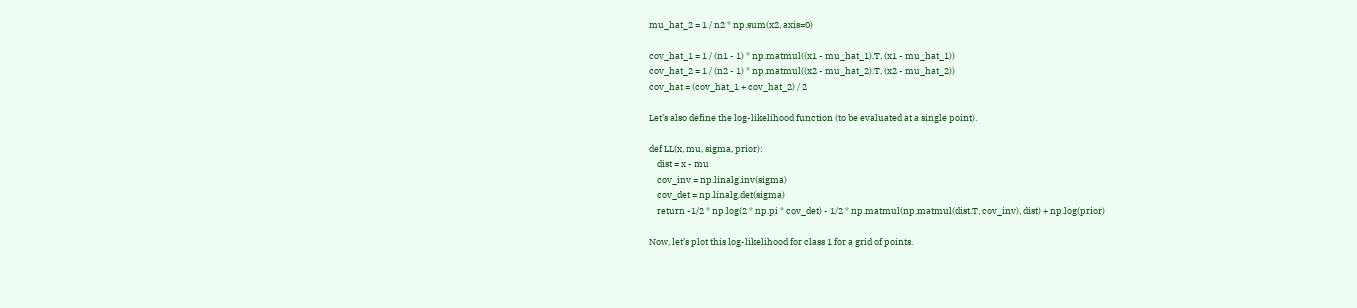mu_hat_2 = 1 / n2 * np.sum(x2, axis=0)

cov_hat_1 = 1 / (n1 - 1) * np.matmul((x1 - mu_hat_1).T, (x1 - mu_hat_1))
cov_hat_2 = 1 / (n2 - 1) * np.matmul((x2 - mu_hat_2).T, (x2 - mu_hat_2))
cov_hat = (cov_hat_1 + cov_hat_2) / 2

Let’s also define the log-likelihood function (to be evaluated at a single point).

def LL(x, mu, sigma, prior):
    dist = x - mu
    cov_inv = np.linalg.inv(sigma)
    cov_det = np.linalg.det(sigma)
    return -1/2 * np.log(2 * np.pi * cov_det) - 1/2 * np.matmul(np.matmul(dist.T, cov_inv), dist) + np.log(prior)

Now, let’s plot this log-likelihood for class 1 for a grid of points.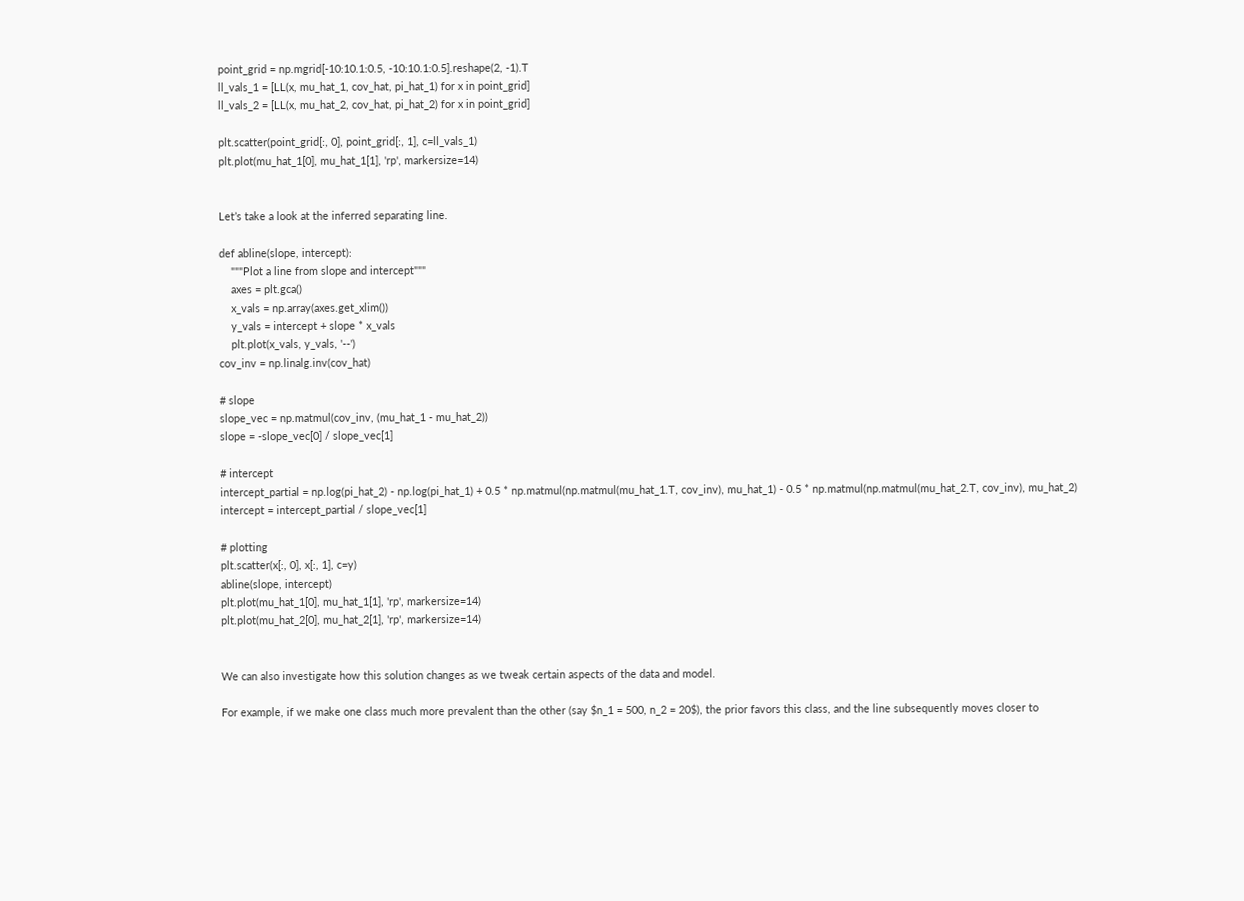point_grid = np.mgrid[-10:10.1:0.5, -10:10.1:0.5].reshape(2, -1).T
ll_vals_1 = [LL(x, mu_hat_1, cov_hat, pi_hat_1) for x in point_grid]
ll_vals_2 = [LL(x, mu_hat_2, cov_hat, pi_hat_2) for x in point_grid]

plt.scatter(point_grid[:, 0], point_grid[:, 1], c=ll_vals_1)
plt.plot(mu_hat_1[0], mu_hat_1[1], 'rp', markersize=14)


Let’s take a look at the inferred separating line.

def abline(slope, intercept):
    """Plot a line from slope and intercept"""
    axes = plt.gca()
    x_vals = np.array(axes.get_xlim())
    y_vals = intercept + slope * x_vals
    plt.plot(x_vals, y_vals, '--')
cov_inv = np.linalg.inv(cov_hat)

# slope
slope_vec = np.matmul(cov_inv, (mu_hat_1 - mu_hat_2))
slope = -slope_vec[0] / slope_vec[1]

# intercept
intercept_partial = np.log(pi_hat_2) - np.log(pi_hat_1) + 0.5 * np.matmul(np.matmul(mu_hat_1.T, cov_inv), mu_hat_1) - 0.5 * np.matmul(np.matmul(mu_hat_2.T, cov_inv), mu_hat_2)
intercept = intercept_partial / slope_vec[1]

# plotting
plt.scatter(x[:, 0], x[:, 1], c=y)
abline(slope, intercept)
plt.plot(mu_hat_1[0], mu_hat_1[1], 'rp', markersize=14)
plt.plot(mu_hat_2[0], mu_hat_2[1], 'rp', markersize=14)


We can also investigate how this solution changes as we tweak certain aspects of the data and model.

For example, if we make one class much more prevalent than the other (say $n_1 = 500, n_2 = 20$), the prior favors this class, and the line subsequently moves closer to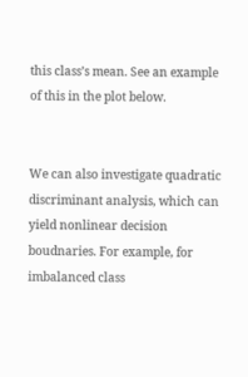this class’s mean. See an example of this in the plot below.


We can also investigate quadratic discriminant analysis, which can yield nonlinear decision boudnaries. For example, for imbalanced class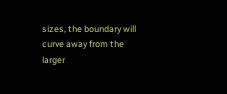sizes, the boundary will curve away from the larger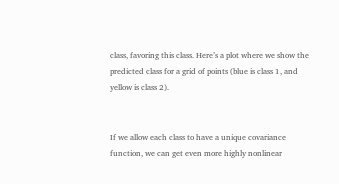class, favoring this class. Here’s a plot where we show the predicted class for a grid of points (blue is class 1, and yellow is class 2).


If we allow each class to have a unique covariance function, we can get even more highly nonlinear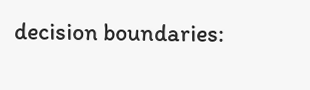decision boundaries: